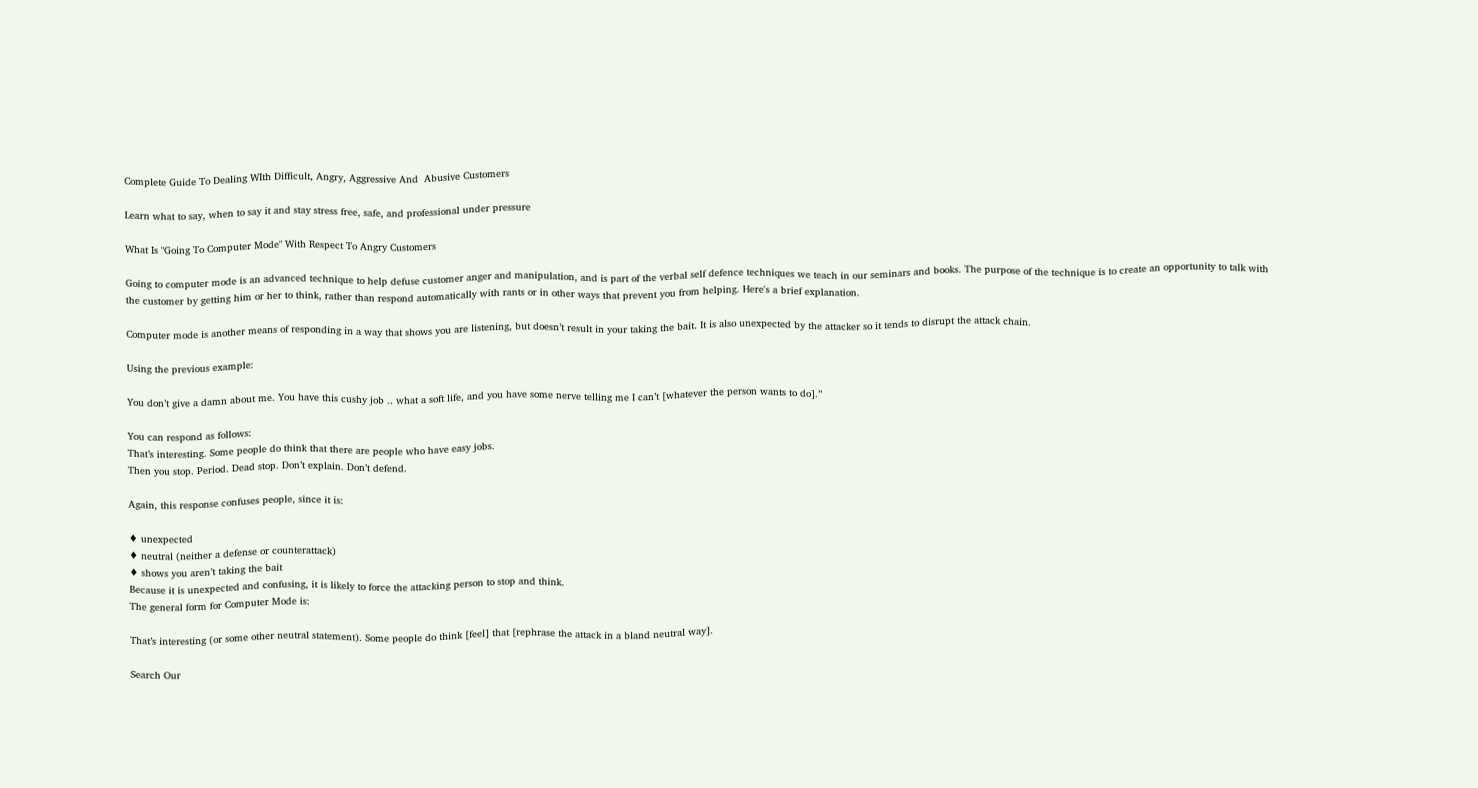Complete Guide To Dealing WIth Difficult, Angry, Aggressive And  Abusive Customers

Learn what to say, when to say it and stay stress free, safe, and professional under pressure

What Is "Going To Computer Mode" With Respect To Angry Customers

Going to computer mode is an advanced technique to help defuse customer anger and manipulation, and is part of the verbal self defence techniques we teach in our seminars and books. The purpose of the technique is to create an opportunity to talk with the customer by getting him or her to think, rather than respond automatically with rants or in other ways that prevent you from helping. Here's a brief explanation.

Computer mode is another means of responding in a way that shows you are listening, but doesn’t result in your taking the bait. It is also unexpected by the attacker so it tends to disrupt the attack chain.

Using the previous example:

You don’t give a damn about me. You have this cushy job .. what a soft life, and you have some nerve telling me I can’t [whatever the person wants to do].”

You can respond as follows:
That’s interesting. Some people do think that there are people who have easy jobs.
Then you stop. Period. Dead stop. Don’t explain. Don’t defend.

Again, this response confuses people, since it is:

♦ unexpected
♦ neutral (neither a defense or counterattack)
♦ shows you aren’t taking the bait
Because it is unexpected and confusing, it is likely to force the attacking person to stop and think.
The general form for Computer Mode is:

That’s interesting (or some other neutral statement). Some people do think [feel] that [rephrase the attack in a bland neutral way].

Search Our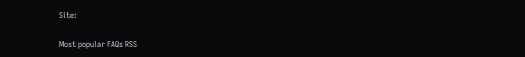Site:

Most popular FAQs RSS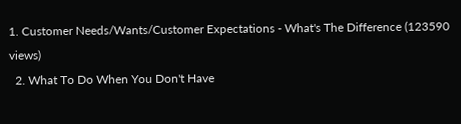1. Customer Needs/Wants/Customer Expectations - What's The Difference (123590 views)
  2. What To Do When You Don't Have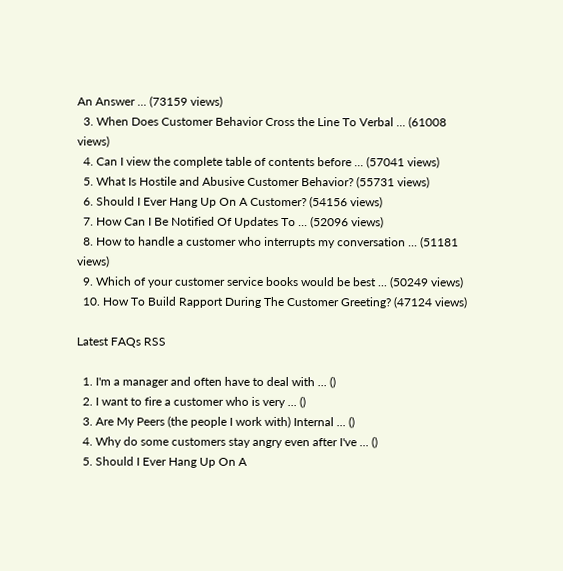An Answer ... (73159 views)
  3. When Does Customer Behavior Cross the Line To Verbal ... (61008 views)
  4. Can I view the complete table of contents before ... (57041 views)
  5. What Is Hostile and Abusive Customer Behavior? (55731 views)
  6. Should I Ever Hang Up On A Customer? (54156 views)
  7. How Can I Be Notified Of Updates To ... (52096 views)
  8. How to handle a customer who interrupts my conversation ... (51181 views)
  9. Which of your customer service books would be best ... (50249 views)
  10. How To Build Rapport During The Customer Greeting? (47124 views)

Latest FAQs RSS

  1. I'm a manager and often have to deal with ... ()
  2. I want to fire a customer who is very ... ()
  3. Are My Peers (the people I work with) Internal ... ()
  4. Why do some customers stay angry even after I've ... ()
  5. Should I Ever Hang Up On A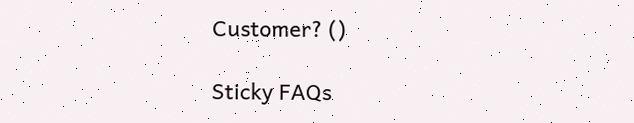Customer? ()

Sticky FAQs